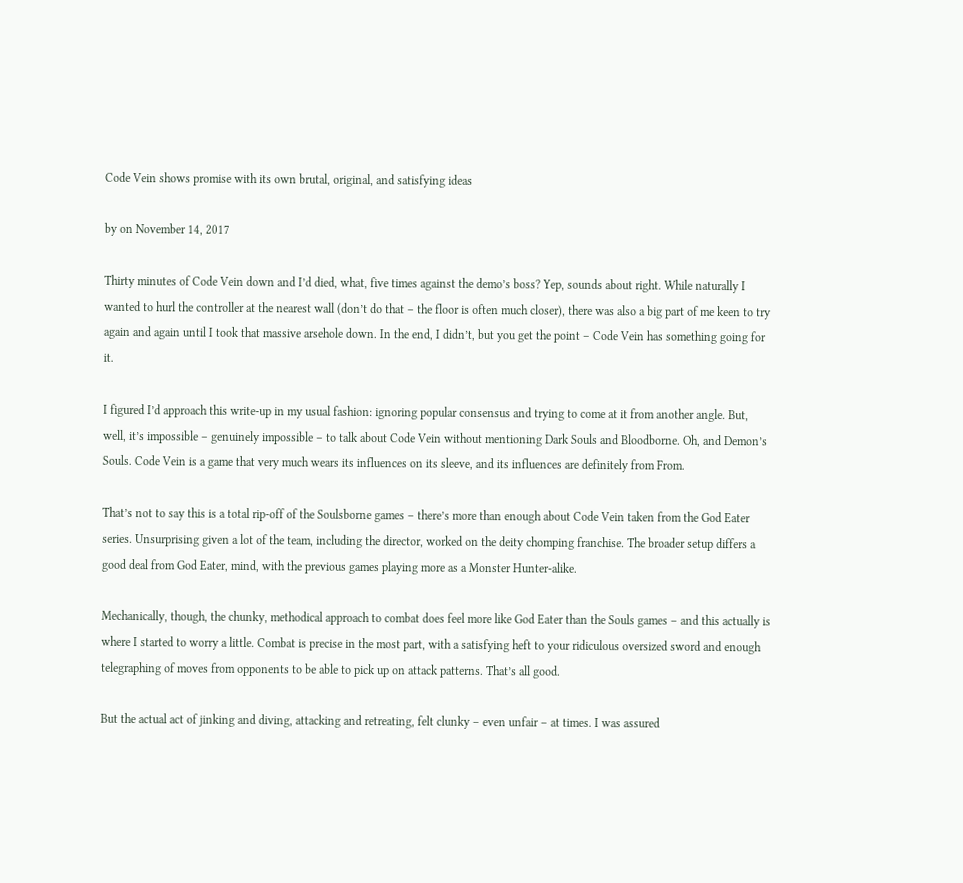Code Vein shows promise with its own brutal, original, and satisfying ideas

by on November 14, 2017

Thirty minutes of Code Vein down and I’d died, what, five times against the demo’s boss? Yep, sounds about right. While naturally I wanted to hurl the controller at the nearest wall (don’t do that – the floor is often much closer), there was also a big part of me keen to try again and again until I took that massive arsehole down. In the end, I didn’t, but you get the point – Code Vein has something going for it.

I figured I’d approach this write-up in my usual fashion: ignoring popular consensus and trying to come at it from another angle. But, well, it’s impossible – genuinely impossible – to talk about Code Vein without mentioning Dark Souls and Bloodborne. Oh, and Demon’s Souls. Code Vein is a game that very much wears its influences on its sleeve, and its influences are definitely from From.

That’s not to say this is a total rip-off of the Soulsborne games – there’s more than enough about Code Vein taken from the God Eater series. Unsurprising given a lot of the team, including the director, worked on the deity chomping franchise. The broader setup differs a good deal from God Eater, mind, with the previous games playing more as a Monster Hunter-alike.

Mechanically, though, the chunky, methodical approach to combat does feel more like God Eater than the Souls games – and this actually is where I started to worry a little. Combat is precise in the most part, with a satisfying heft to your ridiculous oversized sword and enough telegraphing of moves from opponents to be able to pick up on attack patterns. That’s all good.

But the actual act of jinking and diving, attacking and retreating, felt clunky – even unfair – at times. I was assured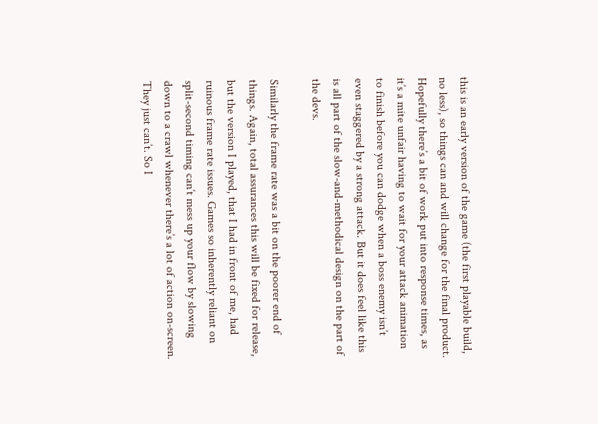this is an early version of the game (the first playable build, no less), so things can and will change for the final product. Hopefully there’s a bit of work put into response times, as it’s a mite unfair having to wait for your attack animation to finish before you can dodge when a boss enemy isn’t even staggered by a strong attack. But it does feel like this is all part of the slow-and-methodical design on the part of the devs.

Similarly the frame rate was a bit on the poorer end of things. Again, total assurances this will be fixed for release, but the version I played, that I had in front of me, had ruinous frame rate issues. Games so inherently reliant on split-second timing can’t mess up your flow by slowing down to a crawl whenever there’s a lot of action on-screen. They just can’t. So I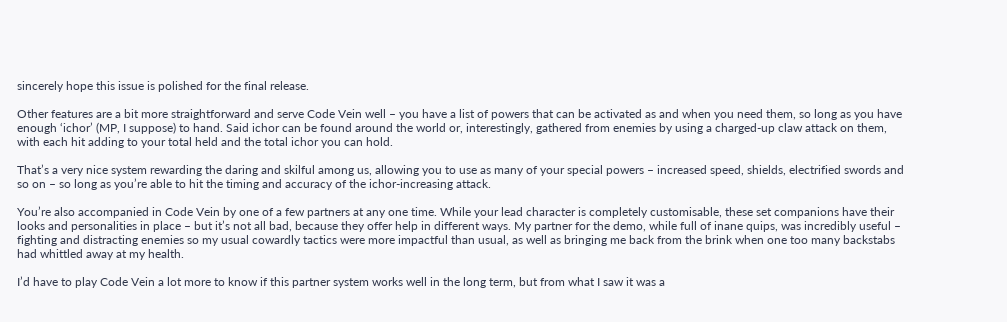sincerely hope this issue is polished for the final release.

Other features are a bit more straightforward and serve Code Vein well – you have a list of powers that can be activated as and when you need them, so long as you have enough ‘ichor’ (MP, I suppose) to hand. Said ichor can be found around the world or, interestingly, gathered from enemies by using a charged-up claw attack on them, with each hit adding to your total held and the total ichor you can hold.

That’s a very nice system rewarding the daring and skilful among us, allowing you to use as many of your special powers – increased speed, shields, electrified swords and so on – so long as you’re able to hit the timing and accuracy of the ichor-increasing attack.

You’re also accompanied in Code Vein by one of a few partners at any one time. While your lead character is completely customisable, these set companions have their looks and personalities in place – but it’s not all bad, because they offer help in different ways. My partner for the demo, while full of inane quips, was incredibly useful – fighting and distracting enemies so my usual cowardly tactics were more impactful than usual, as well as bringing me back from the brink when one too many backstabs had whittled away at my health.

I’d have to play Code Vein a lot more to know if this partner system works well in the long term, but from what I saw it was a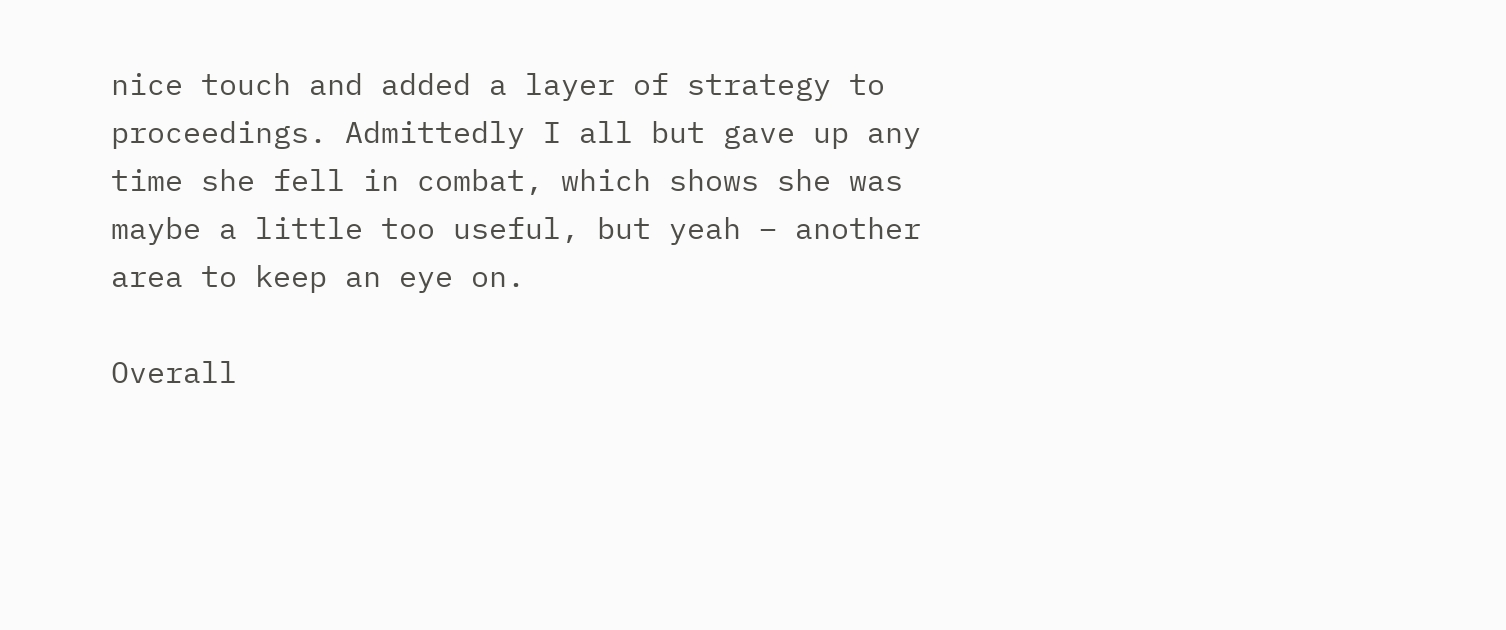nice touch and added a layer of strategy to proceedings. Admittedly I all but gave up any time she fell in combat, which shows she was maybe a little too useful, but yeah – another area to keep an eye on.

Overall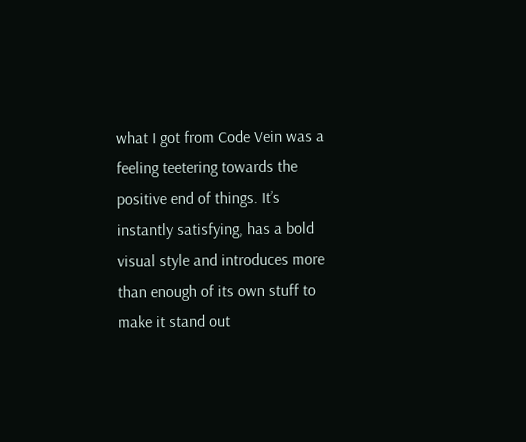what I got from Code Vein was a feeling teetering towards the positive end of things. It’s instantly satisfying, has a bold visual style and introduces more than enough of its own stuff to make it stand out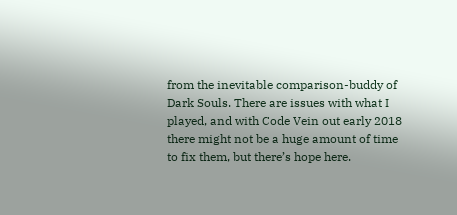from the inevitable comparison-buddy of Dark Souls. There are issues with what I played, and with Code Vein out early 2018 there might not be a huge amount of time to fix them, but there’s hope here.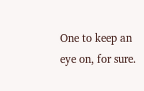One to keep an eye on, for sure.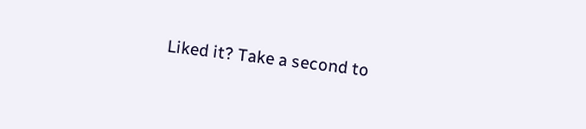Liked it? Take a second to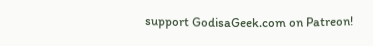support GodisaGeek.com on Patreon!